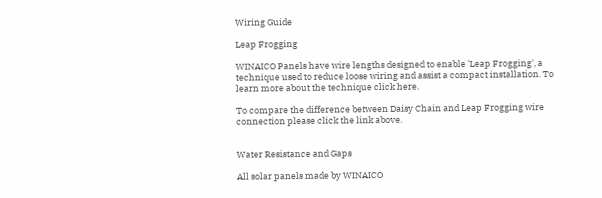Wiring Guide

Leap Frogging

WINAICO Panels have wire lengths designed to enable 'Leap Frogging', a technique used to reduce loose wiring and assist a compact installation. To learn more about the technique click here.

To compare the difference between Daisy Chain and Leap Frogging wire connection please click the link above.


Water Resistance and Gaps

All solar panels made by WINAICO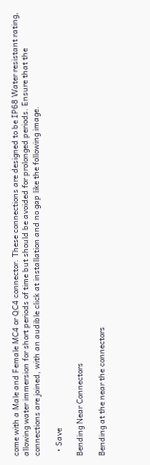come with a Male and Female MC4 or QC4 connector. These connections are designed to be IP68 Water resistant rating, allowing water immersion for short periods of time but should be avoided for prolonged periods. Ensure that the connections are joined, with an audible click at installation and no gap like the following image.

  • Save

Bending Near Connectors

Bending at the near the connectors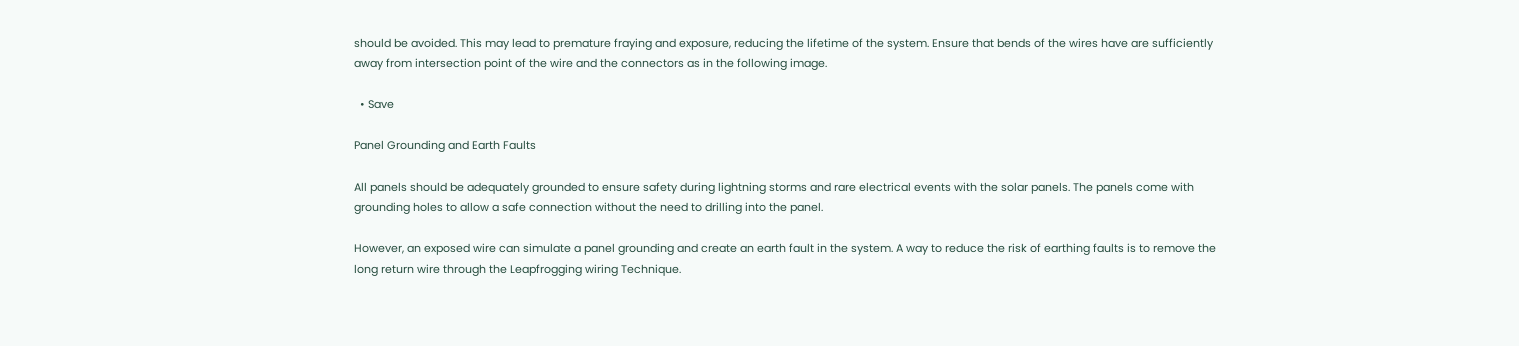should be avoided. This may lead to premature fraying and exposure, reducing the lifetime of the system. Ensure that bends of the wires have are sufficiently away from intersection point of the wire and the connectors as in the following image.

  • Save

Panel Grounding and Earth Faults

All panels should be adequately grounded to ensure safety during lightning storms and rare electrical events with the solar panels. The panels come with grounding holes to allow a safe connection without the need to drilling into the panel.

However, an exposed wire can simulate a panel grounding and create an earth fault in the system. A way to reduce the risk of earthing faults is to remove the long return wire through the Leapfrogging wiring Technique.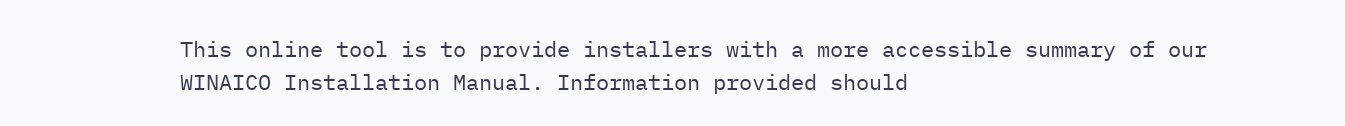This online tool is to provide installers with a more accessible summary of our WINAICO Installation Manual. Information provided should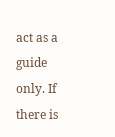act as a guide only. If there is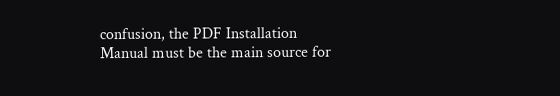confusion, the PDF Installation Manual must be the main source for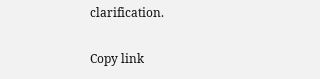clarification.

Copy link